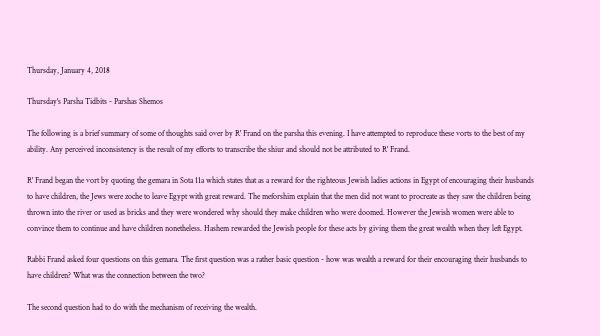Thursday, January 4, 2018

Thursday's Parsha Tidbits - Parshas Shemos

The following is a brief summary of some of thoughts said over by R' Frand on the parsha this evening. I have attempted to reproduce these vorts to the best of my ability. Any perceived inconsistency is the result of my efforts to transcribe the shiur and should not be attributed to R' Frand.

R' Frand began the vort by quoting the gemara in Sota 11a which states that as a reward for the righteous Jewish ladies actions in Egypt of encouraging their husbands to have children, the Jews were zoche to leave Egypt with great reward. The meforshim explain that the men did not want to procreate as they saw the children being thrown into the river or used as bricks and they were wondered why should they make children who were doomed. However the Jewish women were able to convince them to continue and have children nonetheless. Hashem rewarded the Jewish people for these acts by giving them the great wealth when they left Egypt.

Rabbi Frand asked four questions on this gemara. The first question was a rather basic question - how was wealth a reward for their encouraging their husbands to have children? What was the connection between the two?

The second question had to do with the mechanism of receiving the wealth.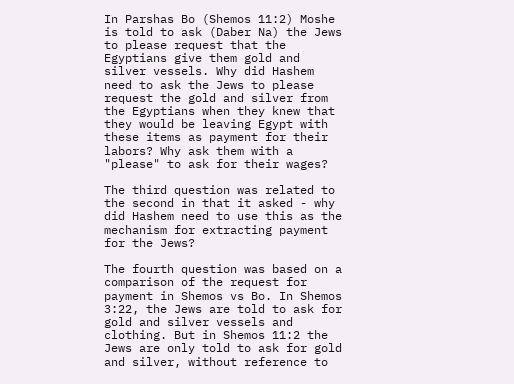In Parshas Bo (Shemos 11:2) Moshe is told to ask (Daber Na) the Jews to please request that the Egyptians give them gold and silver vessels. Why did Hashem need to ask the Jews to please request the gold and silver from the Egyptians when they knew that they would be leaving Egypt with these items as payment for their labors? Why ask them with a "please" to ask for their wages?

The third question was related to the second in that it asked - why did Hashem need to use this as the mechanism for extracting payment for the Jews?

The fourth question was based on a comparison of the request for payment in Shemos vs Bo. In Shemos 3:22, the Jews are told to ask for gold and silver vessels and clothing. But in Shemos 11:2 the Jews are only told to ask for gold and silver, without reference to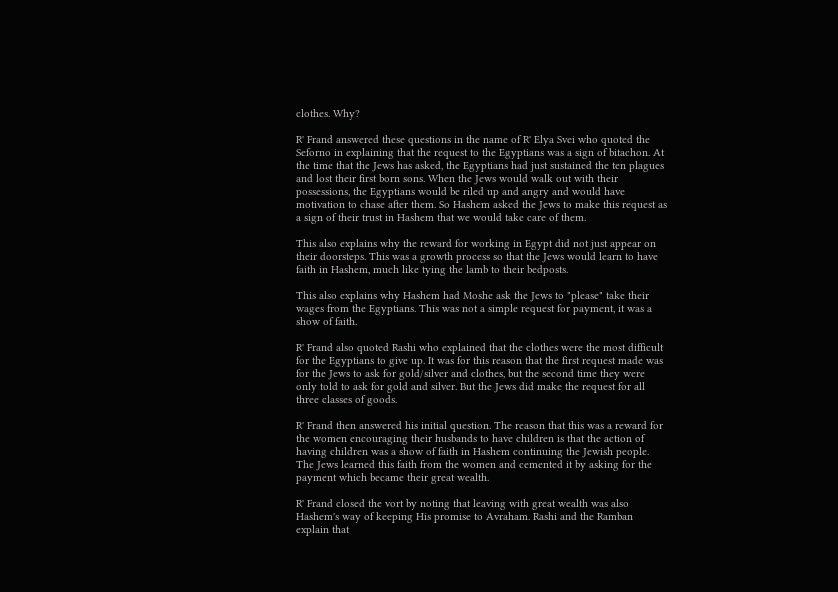clothes. Why?

R' Frand answered these questions in the name of R' Elya Svei who quoted the Seforno in explaining that the request to the Egyptians was a sign of bitachon. At the time that the Jews has asked, the Egyptians had just sustained the ten plagues and lost their first born sons. When the Jews would walk out with their possessions, the Egyptians would be riled up and angry and would have motivation to chase after them. So Hashem asked the Jews to make this request as a sign of their trust in Hashem that we would take care of them.

This also explains why the reward for working in Egypt did not just appear on their doorsteps. This was a growth process so that the Jews would learn to have faith in Hashem, much like tying the lamb to their bedposts.

This also explains why Hashem had Moshe ask the Jews to "please" take their wages from the Egyptians. This was not a simple request for payment, it was a show of faith.

R' Frand also quoted Rashi who explained that the clothes were the most difficult for the Egyptians to give up. It was for this reason that the first request made was for the Jews to ask for gold/silver and clothes, but the second time they were only told to ask for gold and silver. But the Jews did make the request for all three classes of goods.

R' Frand then answered his initial question. The reason that this was a reward for the women encouraging their husbands to have children is that the action of having children was a show of faith in Hashem continuing the Jewish people. The Jews learned this faith from the women and cemented it by asking for the payment which became their great wealth.

R' Frand closed the vort by noting that leaving with great wealth was also Hashem's way of keeping His promise to Avraham. Rashi and the Ramban explain that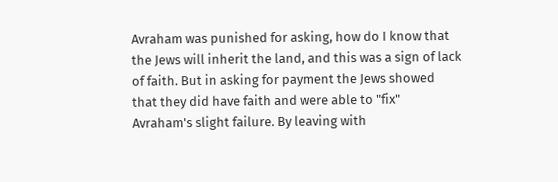Avraham was punished for asking, how do I know that the Jews will inherit the land, and this was a sign of lack of faith. But in asking for payment the Jews showed that they did have faith and were able to "fix" Avraham's slight failure. By leaving with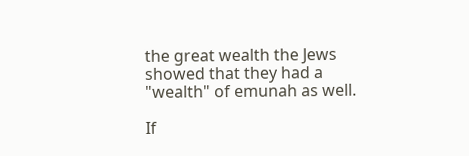the great wealth the Jews showed that they had a "wealth" of emunah as well.

If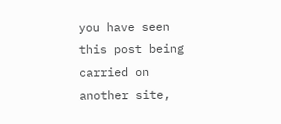you have seen this post being carried on another site,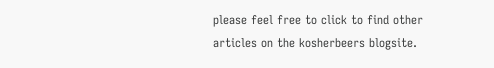please feel free to click to find other articles on the kosherbeers blogsite.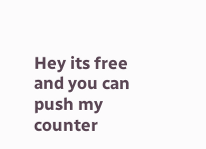Hey its free and you can push my counter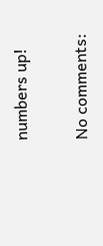numbers up!

No comments: